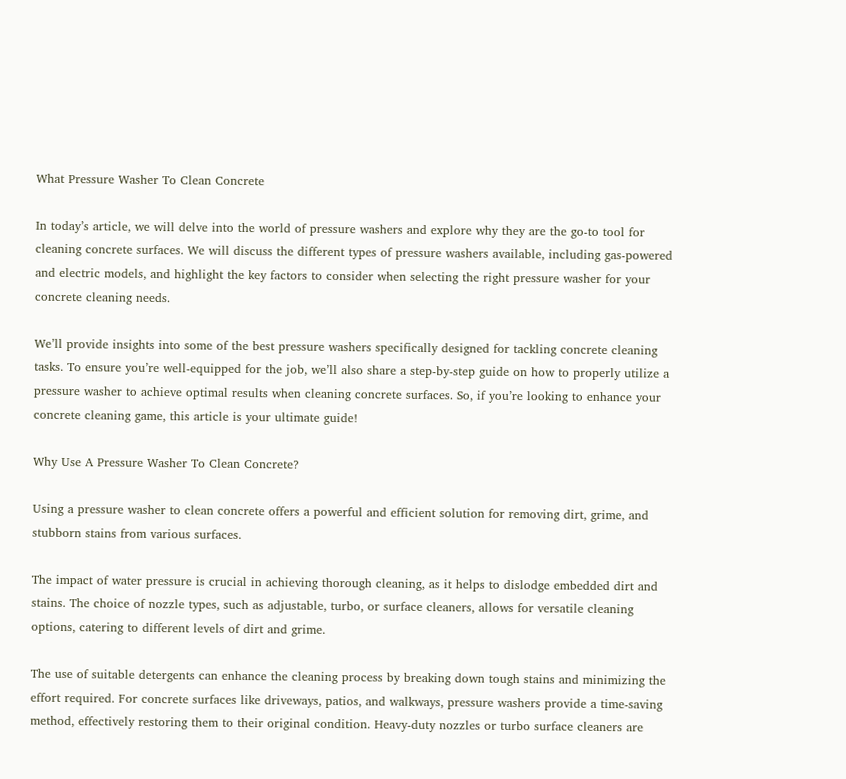What Pressure Washer To Clean Concrete

In today’s article, we will delve into the world of pressure washers and explore why they are the go-to tool for cleaning concrete surfaces. We will discuss the different types of pressure washers available, including gas-powered and electric models, and highlight the key factors to consider when selecting the right pressure washer for your concrete cleaning needs.

We’ll provide insights into some of the best pressure washers specifically designed for tackling concrete cleaning tasks. To ensure you’re well-equipped for the job, we’ll also share a step-by-step guide on how to properly utilize a pressure washer to achieve optimal results when cleaning concrete surfaces. So, if you’re looking to enhance your concrete cleaning game, this article is your ultimate guide!

Why Use A Pressure Washer To Clean Concrete?

Using a pressure washer to clean concrete offers a powerful and efficient solution for removing dirt, grime, and stubborn stains from various surfaces.

The impact of water pressure is crucial in achieving thorough cleaning, as it helps to dislodge embedded dirt and stains. The choice of nozzle types, such as adjustable, turbo, or surface cleaners, allows for versatile cleaning options, catering to different levels of dirt and grime.

The use of suitable detergents can enhance the cleaning process by breaking down tough stains and minimizing the effort required. For concrete surfaces like driveways, patios, and walkways, pressure washers provide a time-saving method, effectively restoring them to their original condition. Heavy-duty nozzles or turbo surface cleaners are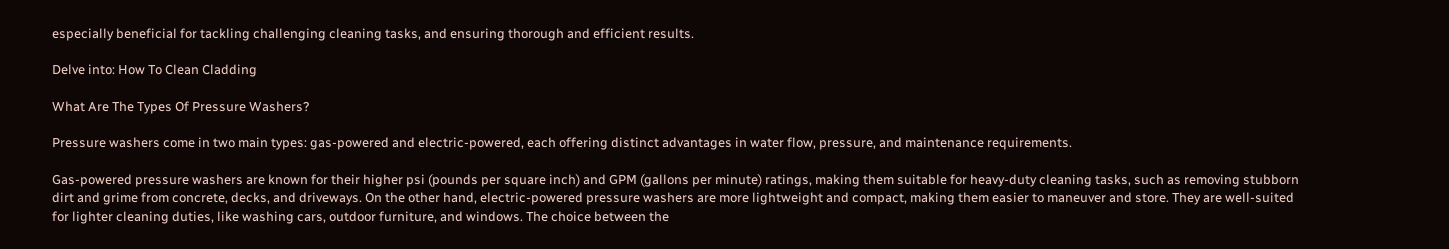especially beneficial for tackling challenging cleaning tasks, and ensuring thorough and efficient results.

Delve into: How To Clean Cladding

What Are The Types Of Pressure Washers?

Pressure washers come in two main types: gas-powered and electric-powered, each offering distinct advantages in water flow, pressure, and maintenance requirements.

Gas-powered pressure washers are known for their higher psi (pounds per square inch) and GPM (gallons per minute) ratings, making them suitable for heavy-duty cleaning tasks, such as removing stubborn dirt and grime from concrete, decks, and driveways. On the other hand, electric-powered pressure washers are more lightweight and compact, making them easier to maneuver and store. They are well-suited for lighter cleaning duties, like washing cars, outdoor furniture, and windows. The choice between the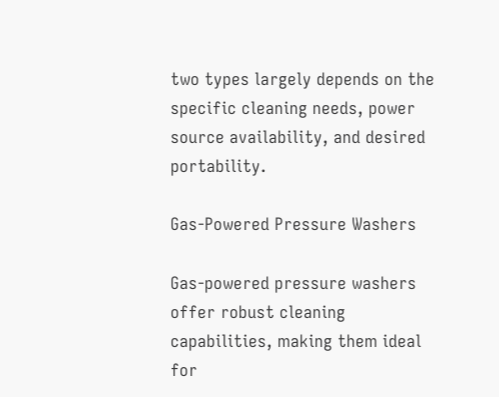two types largely depends on the specific cleaning needs, power source availability, and desired portability.

Gas-Powered Pressure Washers

Gas-powered pressure washers offer robust cleaning capabilities, making them ideal for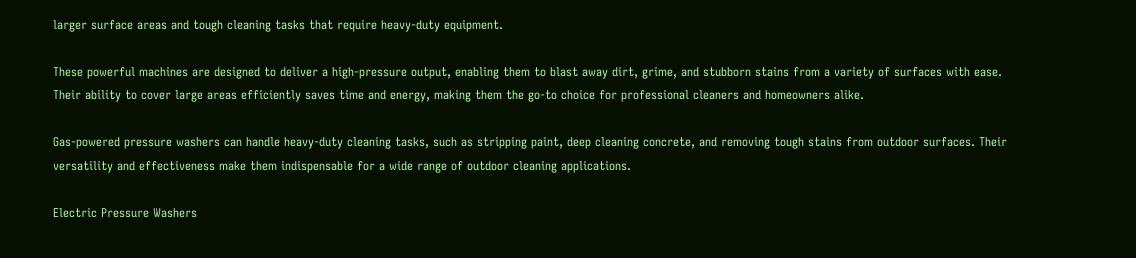larger surface areas and tough cleaning tasks that require heavy-duty equipment.

These powerful machines are designed to deliver a high-pressure output, enabling them to blast away dirt, grime, and stubborn stains from a variety of surfaces with ease. Their ability to cover large areas efficiently saves time and energy, making them the go-to choice for professional cleaners and homeowners alike.

Gas-powered pressure washers can handle heavy-duty cleaning tasks, such as stripping paint, deep cleaning concrete, and removing tough stains from outdoor surfaces. Their versatility and effectiveness make them indispensable for a wide range of outdoor cleaning applications.

Electric Pressure Washers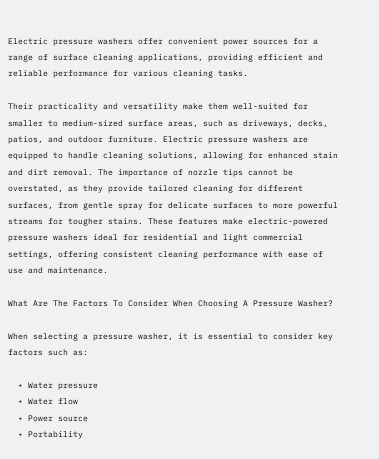Electric pressure washers offer convenient power sources for a range of surface cleaning applications, providing efficient and reliable performance for various cleaning tasks.

Their practicality and versatility make them well-suited for smaller to medium-sized surface areas, such as driveways, decks, patios, and outdoor furniture. Electric pressure washers are equipped to handle cleaning solutions, allowing for enhanced stain and dirt removal. The importance of nozzle tips cannot be overstated, as they provide tailored cleaning for different surfaces, from gentle spray for delicate surfaces to more powerful streams for tougher stains. These features make electric-powered pressure washers ideal for residential and light commercial settings, offering consistent cleaning performance with ease of use and maintenance.

What Are The Factors To Consider When Choosing A Pressure Washer?

When selecting a pressure washer, it is essential to consider key factors such as:

  • Water pressure
  • Water flow
  • Power source
  • Portability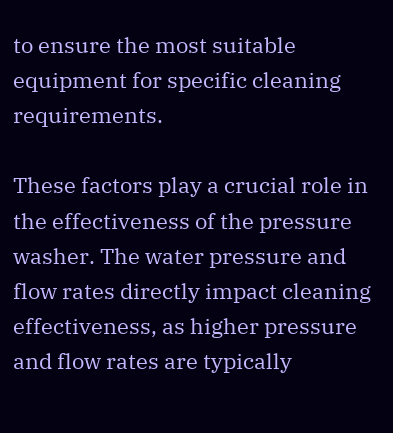to ensure the most suitable equipment for specific cleaning requirements.

These factors play a crucial role in the effectiveness of the pressure washer. The water pressure and flow rates directly impact cleaning effectiveness, as higher pressure and flow rates are typically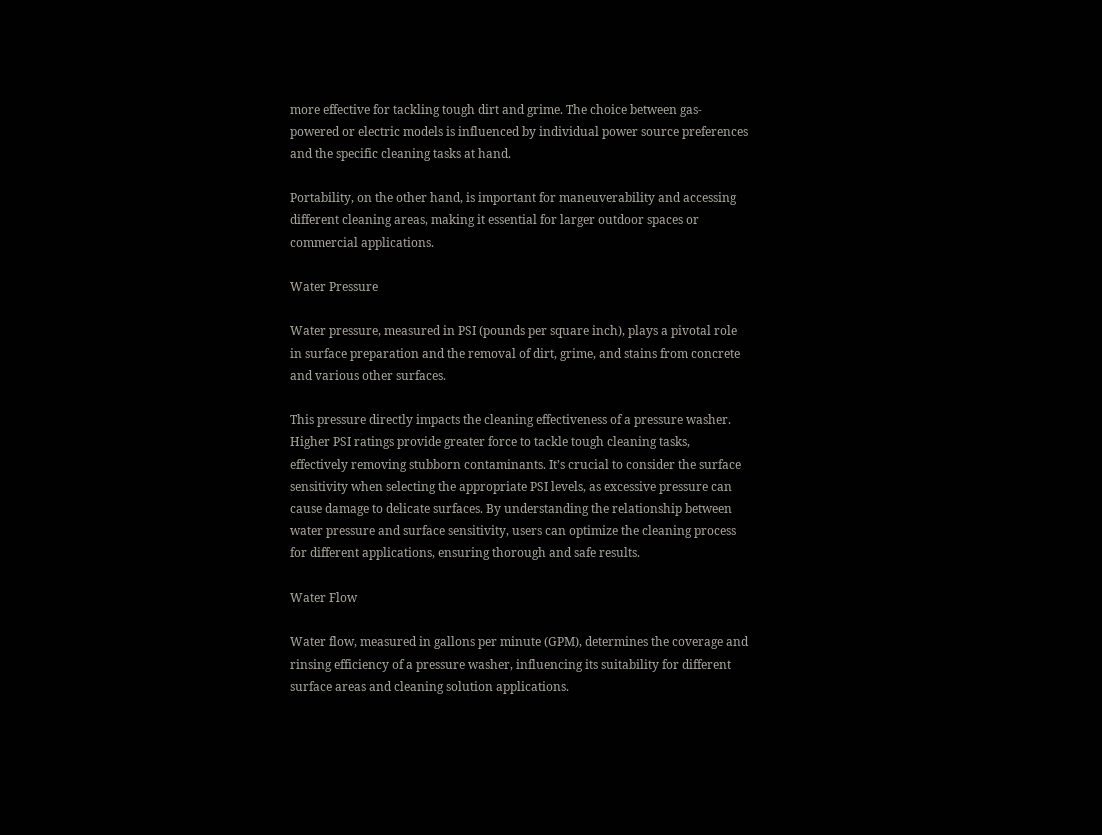more effective for tackling tough dirt and grime. The choice between gas-powered or electric models is influenced by individual power source preferences and the specific cleaning tasks at hand.

Portability, on the other hand, is important for maneuverability and accessing different cleaning areas, making it essential for larger outdoor spaces or commercial applications.

Water Pressure

Water pressure, measured in PSI (pounds per square inch), plays a pivotal role in surface preparation and the removal of dirt, grime, and stains from concrete and various other surfaces.

This pressure directly impacts the cleaning effectiveness of a pressure washer. Higher PSI ratings provide greater force to tackle tough cleaning tasks, effectively removing stubborn contaminants. It’s crucial to consider the surface sensitivity when selecting the appropriate PSI levels, as excessive pressure can cause damage to delicate surfaces. By understanding the relationship between water pressure and surface sensitivity, users can optimize the cleaning process for different applications, ensuring thorough and safe results.

Water Flow

Water flow, measured in gallons per minute (GPM), determines the coverage and rinsing efficiency of a pressure washer, influencing its suitability for different surface areas and cleaning solution applications.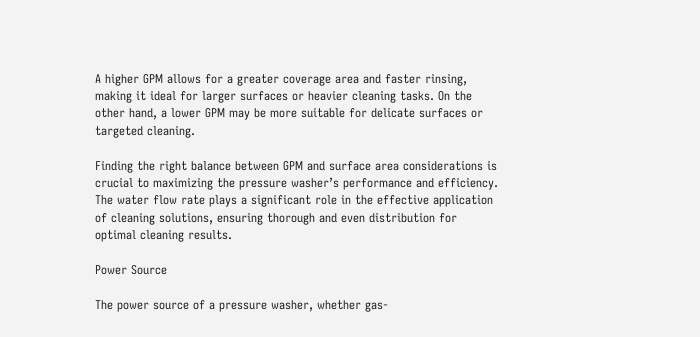A higher GPM allows for a greater coverage area and faster rinsing, making it ideal for larger surfaces or heavier cleaning tasks. On the other hand, a lower GPM may be more suitable for delicate surfaces or targeted cleaning.

Finding the right balance between GPM and surface area considerations is crucial to maximizing the pressure washer’s performance and efficiency. The water flow rate plays a significant role in the effective application of cleaning solutions, ensuring thorough and even distribution for optimal cleaning results.

Power Source

The power source of a pressure washer, whether gas-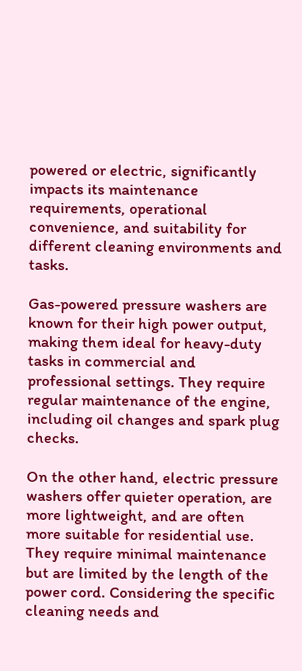powered or electric, significantly impacts its maintenance requirements, operational convenience, and suitability for different cleaning environments and tasks.

Gas-powered pressure washers are known for their high power output, making them ideal for heavy-duty tasks in commercial and professional settings. They require regular maintenance of the engine, including oil changes and spark plug checks.

On the other hand, electric pressure washers offer quieter operation, are more lightweight, and are often more suitable for residential use. They require minimal maintenance but are limited by the length of the power cord. Considering the specific cleaning needs and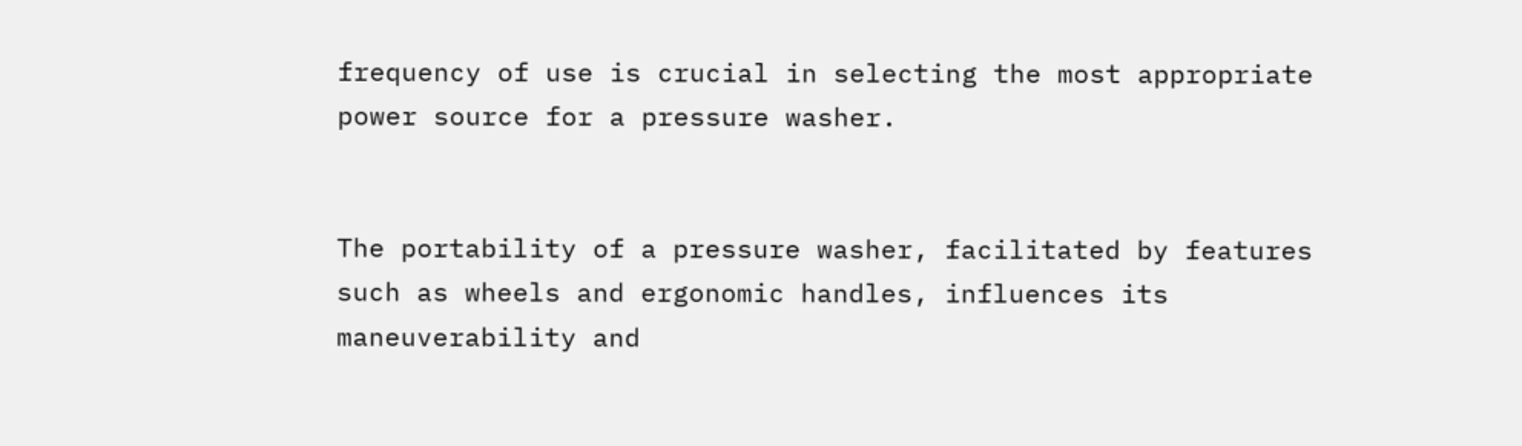frequency of use is crucial in selecting the most appropriate power source for a pressure washer.


The portability of a pressure washer, facilitated by features such as wheels and ergonomic handles, influences its maneuverability and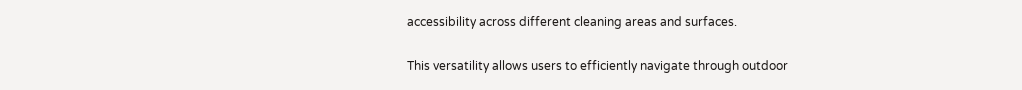accessibility across different cleaning areas and surfaces.

This versatility allows users to efficiently navigate through outdoor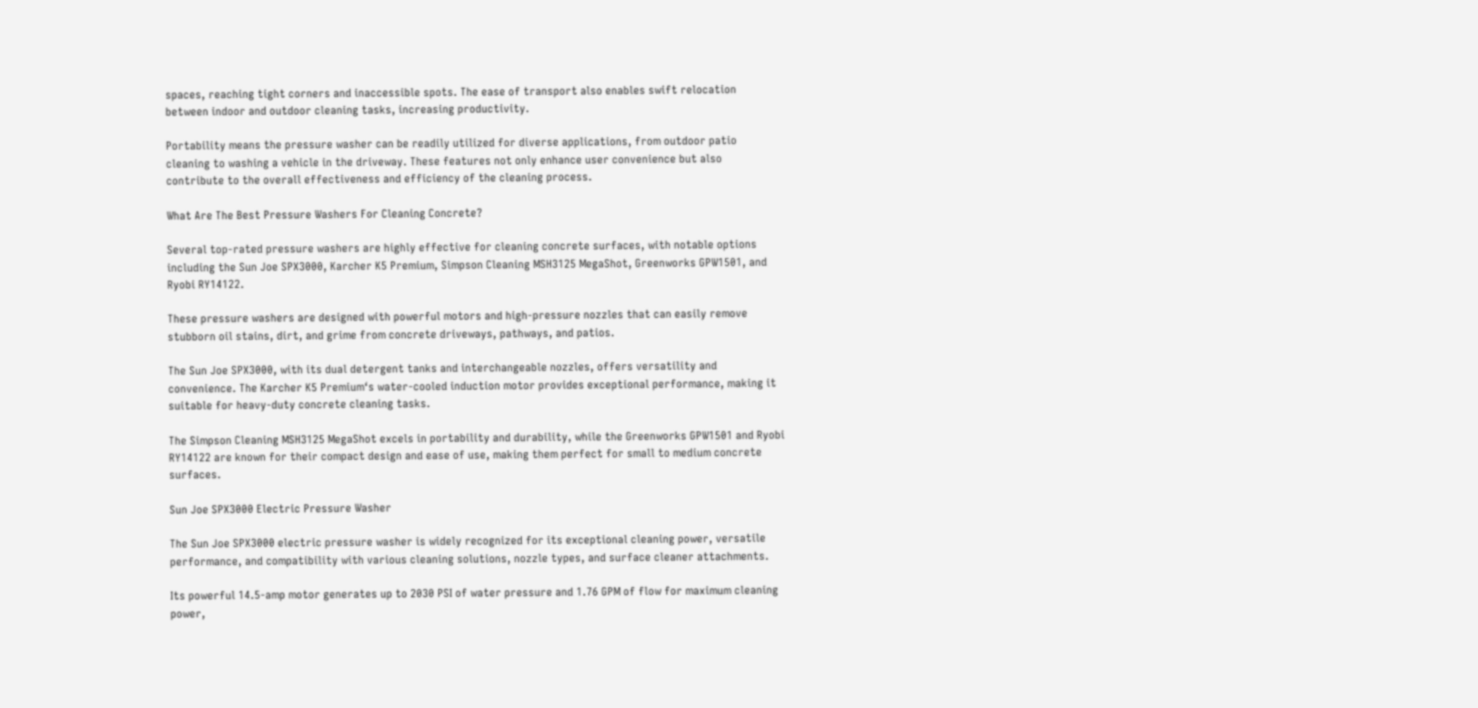spaces, reaching tight corners and inaccessible spots. The ease of transport also enables swift relocation between indoor and outdoor cleaning tasks, increasing productivity.

Portability means the pressure washer can be readily utilized for diverse applications, from outdoor patio cleaning to washing a vehicle in the driveway. These features not only enhance user convenience but also contribute to the overall effectiveness and efficiency of the cleaning process.

What Are The Best Pressure Washers For Cleaning Concrete?

Several top-rated pressure washers are highly effective for cleaning concrete surfaces, with notable options including the Sun Joe SPX3000, Karcher K5 Premium, Simpson Cleaning MSH3125 MegaShot, Greenworks GPW1501, and Ryobi RY14122.

These pressure washers are designed with powerful motors and high-pressure nozzles that can easily remove stubborn oil stains, dirt, and grime from concrete driveways, pathways, and patios.

The Sun Joe SPX3000, with its dual detergent tanks and interchangeable nozzles, offers versatility and convenience. The Karcher K5 Premium‘s water-cooled induction motor provides exceptional performance, making it suitable for heavy-duty concrete cleaning tasks.

The Simpson Cleaning MSH3125 MegaShot excels in portability and durability, while the Greenworks GPW1501 and Ryobi RY14122 are known for their compact design and ease of use, making them perfect for small to medium concrete surfaces.

Sun Joe SPX3000 Electric Pressure Washer

The Sun Joe SPX3000 electric pressure washer is widely recognized for its exceptional cleaning power, versatile performance, and compatibility with various cleaning solutions, nozzle types, and surface cleaner attachments.

Its powerful 14.5-amp motor generates up to 2030 PSI of water pressure and 1.76 GPM of flow for maximum cleaning power,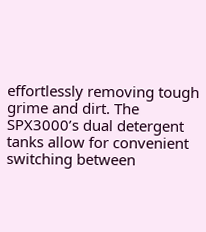effortlessly removing tough grime and dirt. The SPX3000’s dual detergent tanks allow for convenient switching between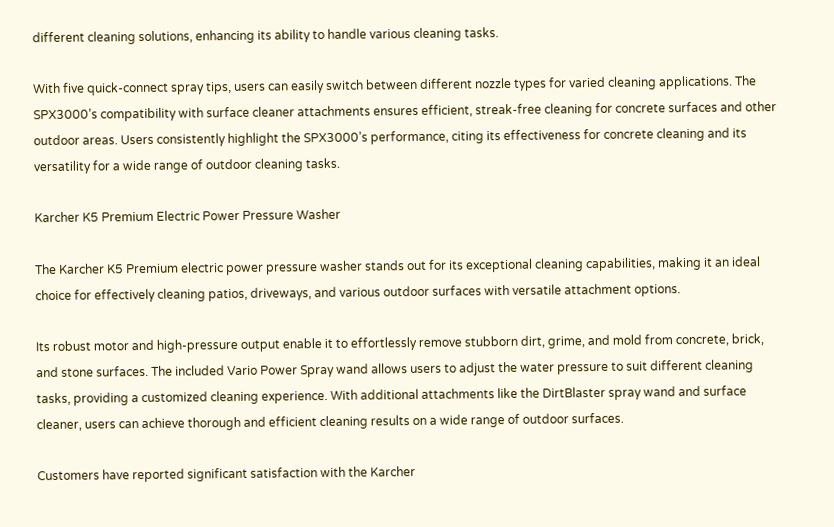different cleaning solutions, enhancing its ability to handle various cleaning tasks.

With five quick-connect spray tips, users can easily switch between different nozzle types for varied cleaning applications. The SPX3000’s compatibility with surface cleaner attachments ensures efficient, streak-free cleaning for concrete surfaces and other outdoor areas. Users consistently highlight the SPX3000’s performance, citing its effectiveness for concrete cleaning and its versatility for a wide range of outdoor cleaning tasks.

Karcher K5 Premium Electric Power Pressure Washer

The Karcher K5 Premium electric power pressure washer stands out for its exceptional cleaning capabilities, making it an ideal choice for effectively cleaning patios, driveways, and various outdoor surfaces with versatile attachment options.

Its robust motor and high-pressure output enable it to effortlessly remove stubborn dirt, grime, and mold from concrete, brick, and stone surfaces. The included Vario Power Spray wand allows users to adjust the water pressure to suit different cleaning tasks, providing a customized cleaning experience. With additional attachments like the DirtBlaster spray wand and surface cleaner, users can achieve thorough and efficient cleaning results on a wide range of outdoor surfaces.

Customers have reported significant satisfaction with the Karcher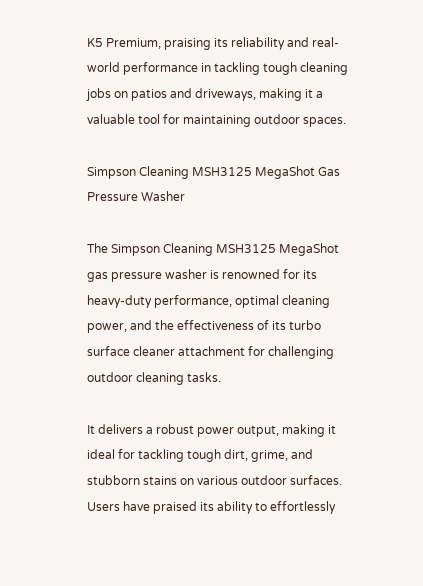K5 Premium, praising its reliability and real-world performance in tackling tough cleaning jobs on patios and driveways, making it a valuable tool for maintaining outdoor spaces.

Simpson Cleaning MSH3125 MegaShot Gas Pressure Washer

The Simpson Cleaning MSH3125 MegaShot gas pressure washer is renowned for its heavy-duty performance, optimal cleaning power, and the effectiveness of its turbo surface cleaner attachment for challenging outdoor cleaning tasks.

It delivers a robust power output, making it ideal for tackling tough dirt, grime, and stubborn stains on various outdoor surfaces. Users have praised its ability to effortlessly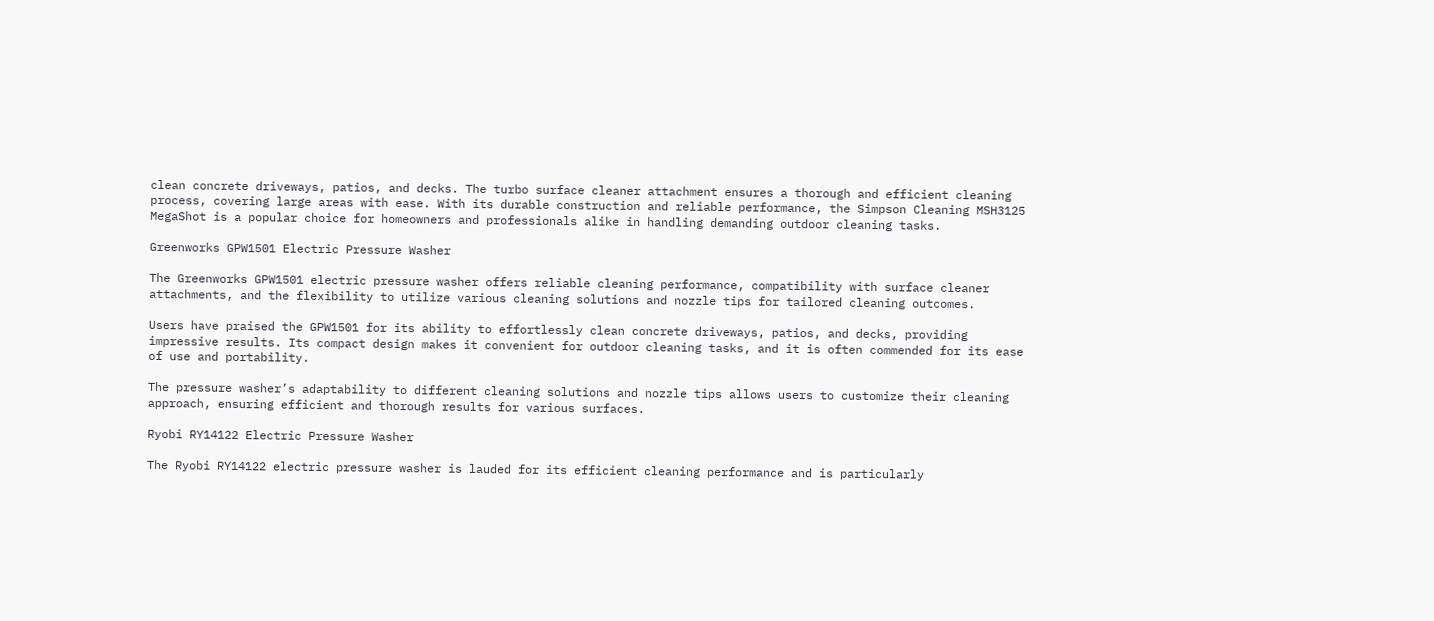clean concrete driveways, patios, and decks. The turbo surface cleaner attachment ensures a thorough and efficient cleaning process, covering large areas with ease. With its durable construction and reliable performance, the Simpson Cleaning MSH3125 MegaShot is a popular choice for homeowners and professionals alike in handling demanding outdoor cleaning tasks.

Greenworks GPW1501 Electric Pressure Washer

The Greenworks GPW1501 electric pressure washer offers reliable cleaning performance, compatibility with surface cleaner attachments, and the flexibility to utilize various cleaning solutions and nozzle tips for tailored cleaning outcomes.

Users have praised the GPW1501 for its ability to effortlessly clean concrete driveways, patios, and decks, providing impressive results. Its compact design makes it convenient for outdoor cleaning tasks, and it is often commended for its ease of use and portability.

The pressure washer’s adaptability to different cleaning solutions and nozzle tips allows users to customize their cleaning approach, ensuring efficient and thorough results for various surfaces.

Ryobi RY14122 Electric Pressure Washer

The Ryobi RY14122 electric pressure washer is lauded for its efficient cleaning performance and is particularly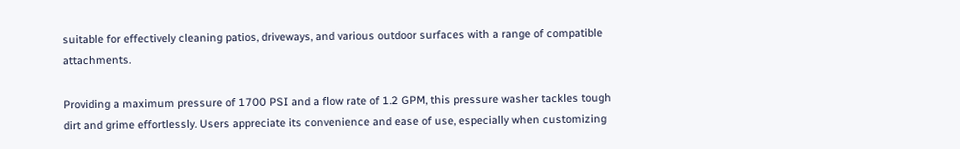suitable for effectively cleaning patios, driveways, and various outdoor surfaces with a range of compatible attachments.

Providing a maximum pressure of 1700 PSI and a flow rate of 1.2 GPM, this pressure washer tackles tough dirt and grime effortlessly. Users appreciate its convenience and ease of use, especially when customizing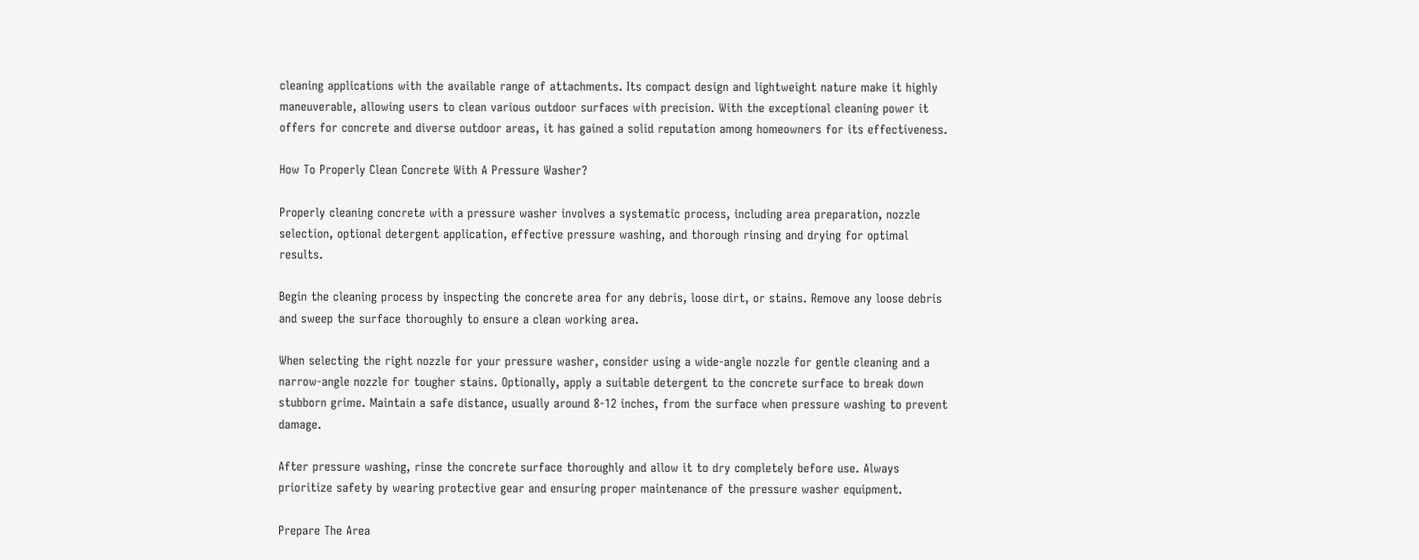cleaning applications with the available range of attachments. Its compact design and lightweight nature make it highly maneuverable, allowing users to clean various outdoor surfaces with precision. With the exceptional cleaning power it offers for concrete and diverse outdoor areas, it has gained a solid reputation among homeowners for its effectiveness.

How To Properly Clean Concrete With A Pressure Washer?

Properly cleaning concrete with a pressure washer involves a systematic process, including area preparation, nozzle selection, optional detergent application, effective pressure washing, and thorough rinsing and drying for optimal results.

Begin the cleaning process by inspecting the concrete area for any debris, loose dirt, or stains. Remove any loose debris and sweep the surface thoroughly to ensure a clean working area.

When selecting the right nozzle for your pressure washer, consider using a wide-angle nozzle for gentle cleaning and a narrow-angle nozzle for tougher stains. Optionally, apply a suitable detergent to the concrete surface to break down stubborn grime. Maintain a safe distance, usually around 8-12 inches, from the surface when pressure washing to prevent damage.

After pressure washing, rinse the concrete surface thoroughly and allow it to dry completely before use. Always prioritize safety by wearing protective gear and ensuring proper maintenance of the pressure washer equipment.

Prepare The Area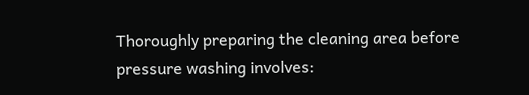Thoroughly preparing the cleaning area before pressure washing involves: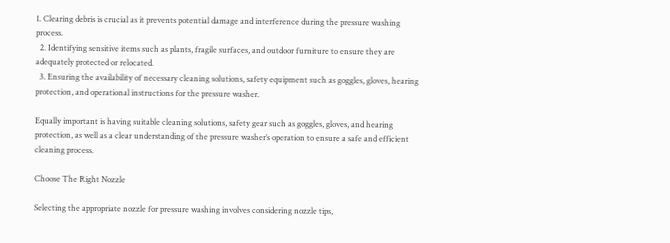1. Clearing debris is crucial as it prevents potential damage and interference during the pressure washing process.
  2. Identifying sensitive items such as plants, fragile surfaces, and outdoor furniture to ensure they are adequately protected or relocated.
  3. Ensuring the availability of necessary cleaning solutions, safety equipment such as goggles, gloves, hearing protection, and operational instructions for the pressure washer.

Equally important is having suitable cleaning solutions, safety gear such as goggles, gloves, and hearing protection, as well as a clear understanding of the pressure washer’s operation to ensure a safe and efficient cleaning process.

Choose The Right Nozzle

Selecting the appropriate nozzle for pressure washing involves considering nozzle tips,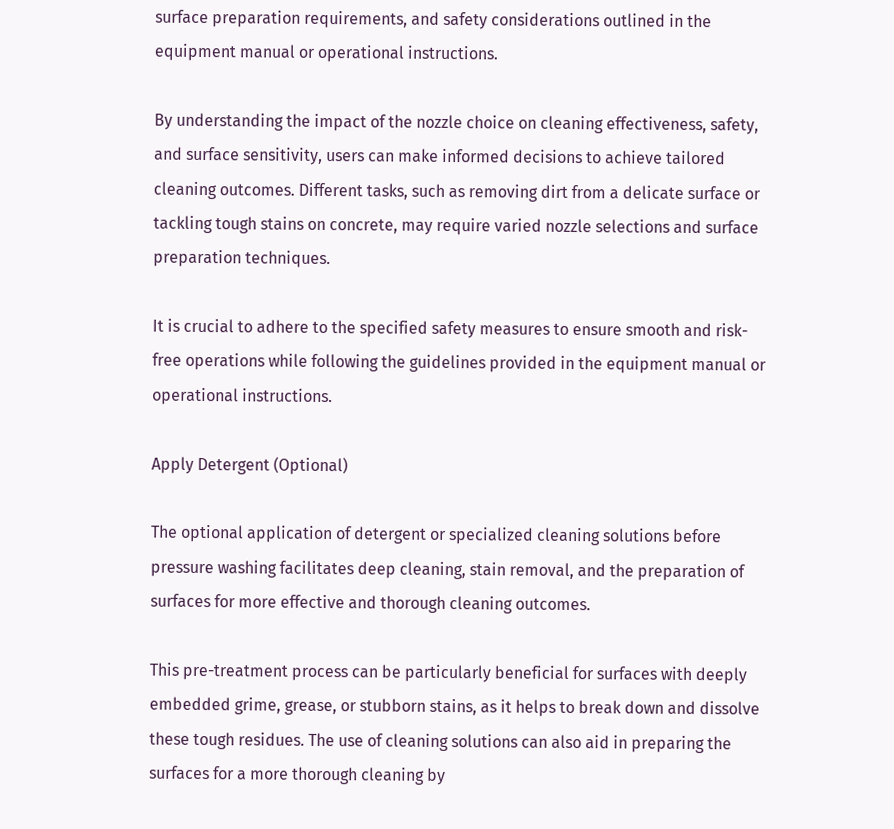surface preparation requirements, and safety considerations outlined in the equipment manual or operational instructions.

By understanding the impact of the nozzle choice on cleaning effectiveness, safety, and surface sensitivity, users can make informed decisions to achieve tailored cleaning outcomes. Different tasks, such as removing dirt from a delicate surface or tackling tough stains on concrete, may require varied nozzle selections and surface preparation techniques.

It is crucial to adhere to the specified safety measures to ensure smooth and risk-free operations while following the guidelines provided in the equipment manual or operational instructions.

Apply Detergent (Optional)

The optional application of detergent or specialized cleaning solutions before pressure washing facilitates deep cleaning, stain removal, and the preparation of surfaces for more effective and thorough cleaning outcomes.

This pre-treatment process can be particularly beneficial for surfaces with deeply embedded grime, grease, or stubborn stains, as it helps to break down and dissolve these tough residues. The use of cleaning solutions can also aid in preparing the surfaces for a more thorough cleaning by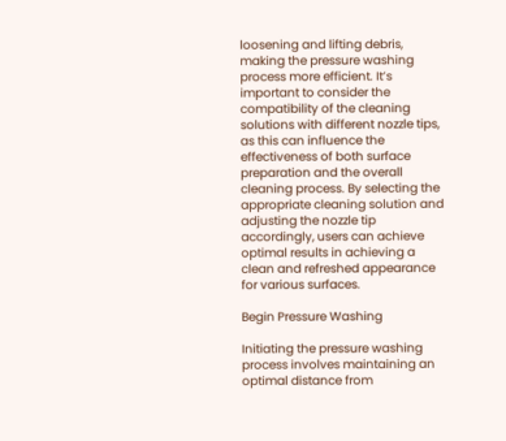loosening and lifting debris, making the pressure washing process more efficient. It’s important to consider the compatibility of the cleaning solutions with different nozzle tips, as this can influence the effectiveness of both surface preparation and the overall cleaning process. By selecting the appropriate cleaning solution and adjusting the nozzle tip accordingly, users can achieve optimal results in achieving a clean and refreshed appearance for various surfaces.

Begin Pressure Washing

Initiating the pressure washing process involves maintaining an optimal distance from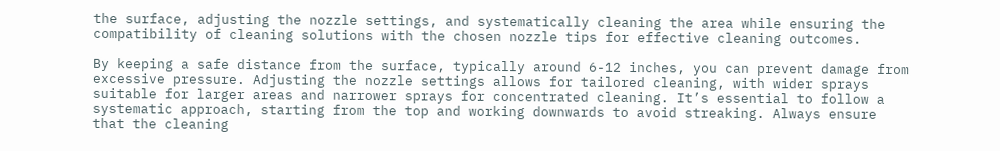the surface, adjusting the nozzle settings, and systematically cleaning the area while ensuring the compatibility of cleaning solutions with the chosen nozzle tips for effective cleaning outcomes.

By keeping a safe distance from the surface, typically around 6-12 inches, you can prevent damage from excessive pressure. Adjusting the nozzle settings allows for tailored cleaning, with wider sprays suitable for larger areas and narrower sprays for concentrated cleaning. It’s essential to follow a systematic approach, starting from the top and working downwards to avoid streaking. Always ensure that the cleaning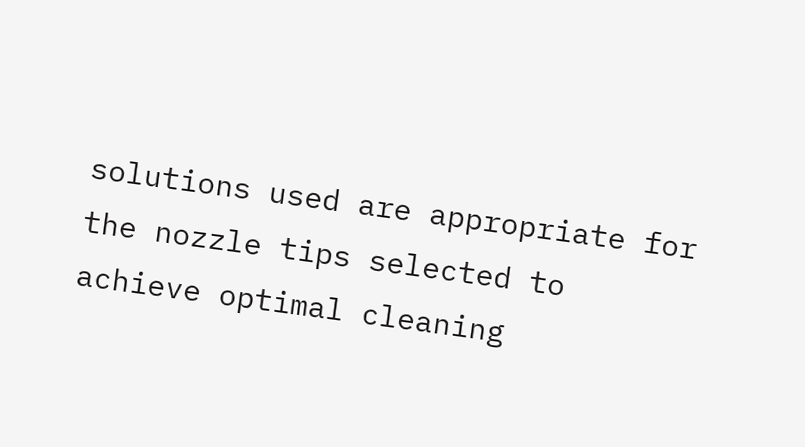solutions used are appropriate for the nozzle tips selected to achieve optimal cleaning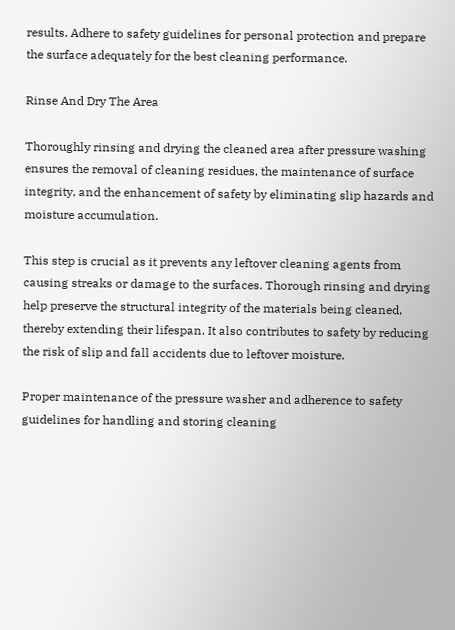results. Adhere to safety guidelines for personal protection and prepare the surface adequately for the best cleaning performance.

Rinse And Dry The Area

Thoroughly rinsing and drying the cleaned area after pressure washing ensures the removal of cleaning residues, the maintenance of surface integrity, and the enhancement of safety by eliminating slip hazards and moisture accumulation.

This step is crucial as it prevents any leftover cleaning agents from causing streaks or damage to the surfaces. Thorough rinsing and drying help preserve the structural integrity of the materials being cleaned, thereby extending their lifespan. It also contributes to safety by reducing the risk of slip and fall accidents due to leftover moisture.

Proper maintenance of the pressure washer and adherence to safety guidelines for handling and storing cleaning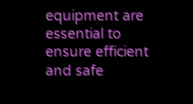equipment are essential to ensure efficient and safe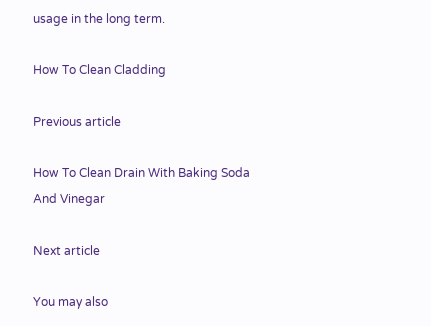usage in the long term.

How To Clean Cladding

Previous article

How To Clean Drain With Baking Soda And Vinegar

Next article

You may also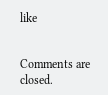like


Comments are closed.